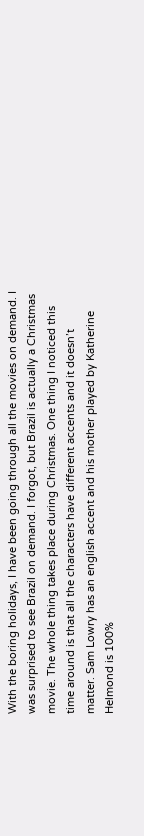With the boring holidays, I have been going through all the movies on demand. I was surprised to see Brazil on demand. I forgot, but Brazil is actually a Christmas movie. The whole thing takes place during Christmas. One thing I noticed this time around is that all the characters have different accents and it doesn’t matter. Sam Lowry has an english accent and his mother played by Katherine Helmond is 100%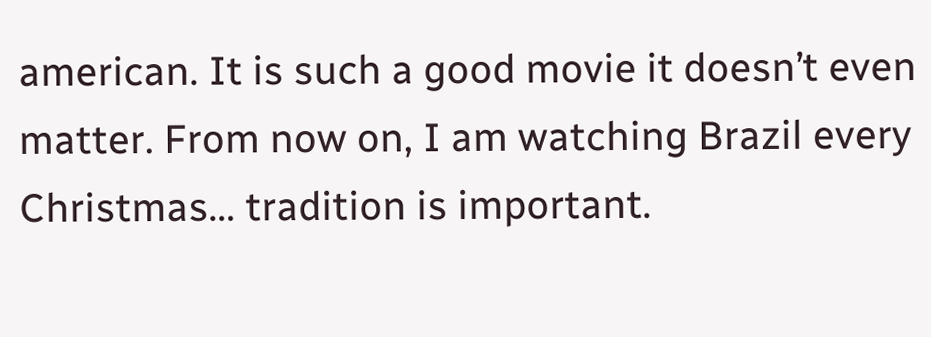american. It is such a good movie it doesn’t even matter. From now on, I am watching Brazil every Christmas… tradition is important.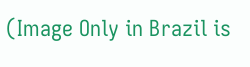(Image Only in Brazil is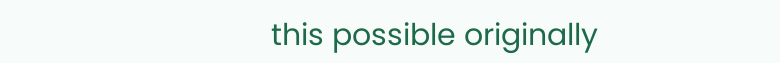this possible originally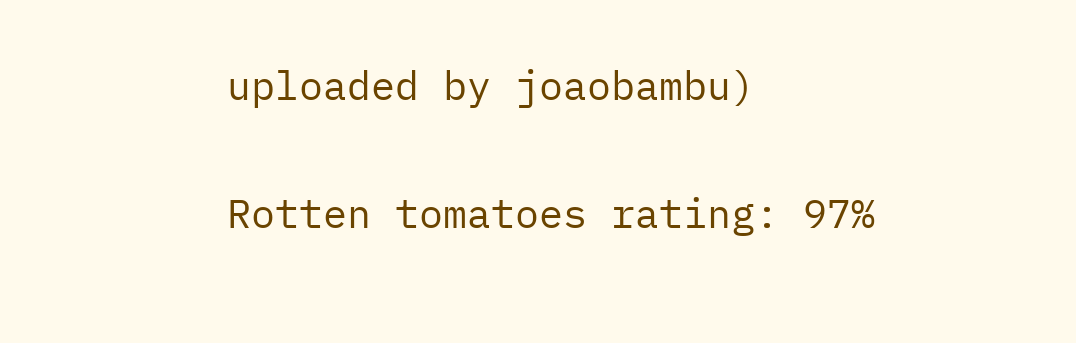uploaded by joaobambu)

Rotten tomatoes rating: 97%